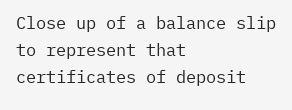Close up of a balance slip to represent that certificates of deposit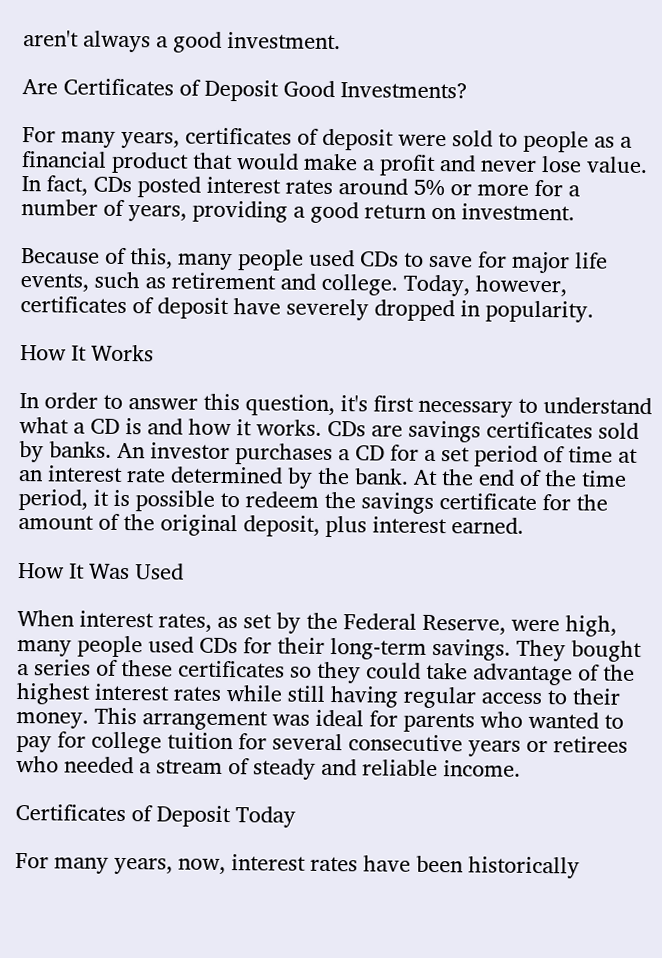aren't always a good investment.

Are Certificates of Deposit Good Investments?

For many years, certificates of deposit were sold to people as a financial product that would make a profit and never lose value. In fact, CDs posted interest rates around 5% or more for a number of years, providing a good return on investment.

Because of this, many people used CDs to save for major life events, such as retirement and college. Today, however, certificates of deposit have severely dropped in popularity.

How It Works

In order to answer this question, it's first necessary to understand what a CD is and how it works. CDs are savings certificates sold by banks. An investor purchases a CD for a set period of time at an interest rate determined by the bank. At the end of the time period, it is possible to redeem the savings certificate for the amount of the original deposit, plus interest earned.

How It Was Used

When interest rates, as set by the Federal Reserve, were high, many people used CDs for their long-term savings. They bought a series of these certificates so they could take advantage of the highest interest rates while still having regular access to their money. This arrangement was ideal for parents who wanted to pay for college tuition for several consecutive years or retirees who needed a stream of steady and reliable income.

Certificates of Deposit Today

For many years, now, interest rates have been historically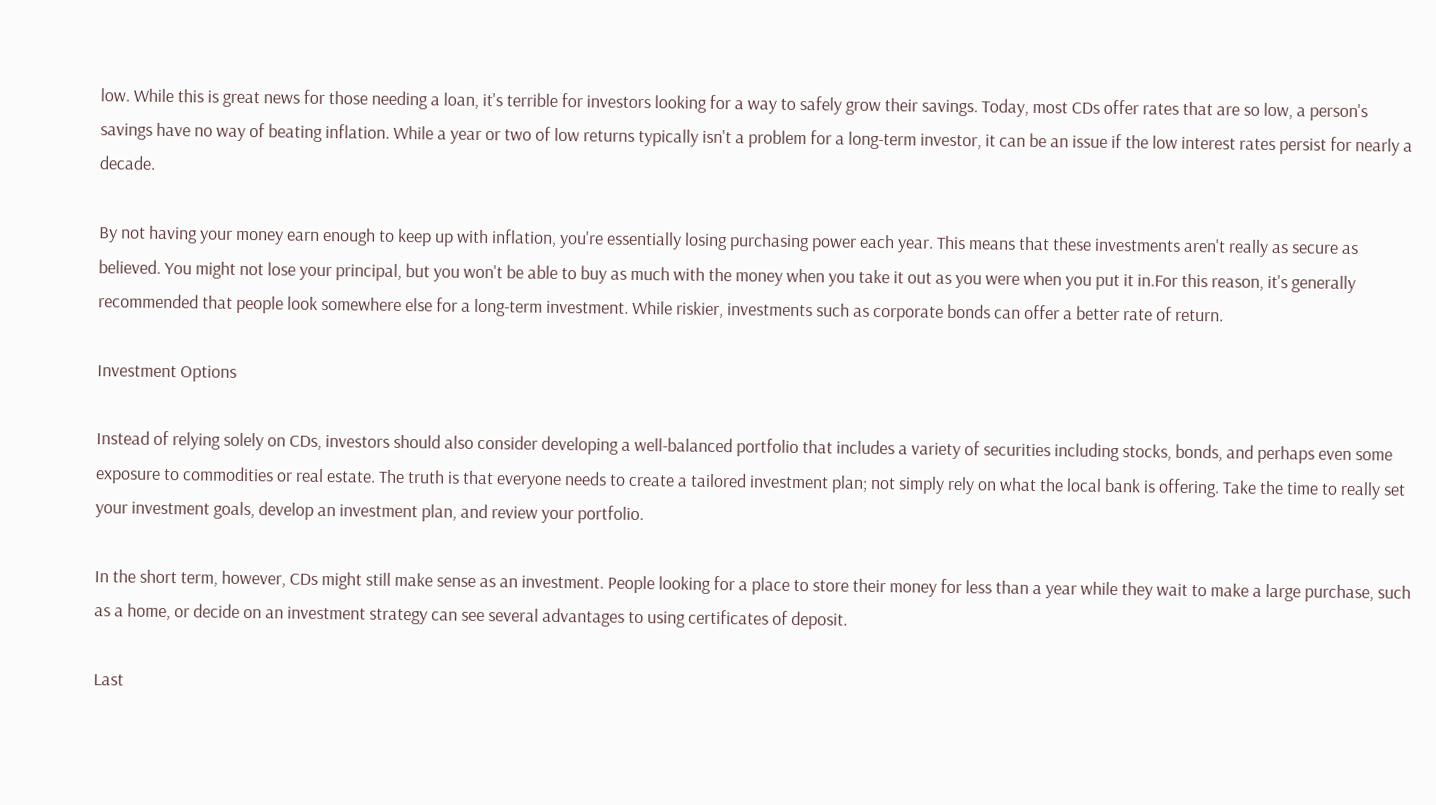low. While this is great news for those needing a loan, it's terrible for investors looking for a way to safely grow their savings. Today, most CDs offer rates that are so low, a person's savings have no way of beating inflation. While a year or two of low returns typically isn't a problem for a long-term investor, it can be an issue if the low interest rates persist for nearly a decade.

By not having your money earn enough to keep up with inflation, you're essentially losing purchasing power each year. This means that these investments aren't really as secure as believed. You might not lose your principal, but you won't be able to buy as much with the money when you take it out as you were when you put it in.For this reason, it's generally recommended that people look somewhere else for a long-term investment. While riskier, investments such as corporate bonds can offer a better rate of return.

Investment Options

Instead of relying solely on CDs, investors should also consider developing a well-balanced portfolio that includes a variety of securities including stocks, bonds, and perhaps even some exposure to commodities or real estate. The truth is that everyone needs to create a tailored investment plan; not simply rely on what the local bank is offering. Take the time to really set your investment goals, develop an investment plan, and review your portfolio.

In the short term, however, CDs might still make sense as an investment. People looking for a place to store their money for less than a year while they wait to make a large purchase, such as a home, or decide on an investment strategy can see several advantages to using certificates of deposit.

Last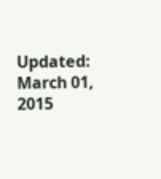Updated: March 01, 2015